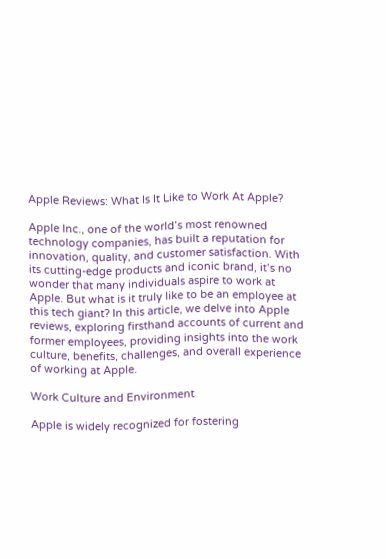Apple Reviews: What Is It Like to Work At Apple?

Apple Inc., one of the world’s most renowned technology companies, has built a reputation for innovation, quality, and customer satisfaction. With its cutting-edge products and iconic brand, it’s no wonder that many individuals aspire to work at Apple. But what is it truly like to be an employee at this tech giant? In this article, we delve into Apple reviews, exploring firsthand accounts of current and former employees, providing insights into the work culture, benefits, challenges, and overall experience of working at Apple.

Work Culture and Environment

Apple is widely recognized for fostering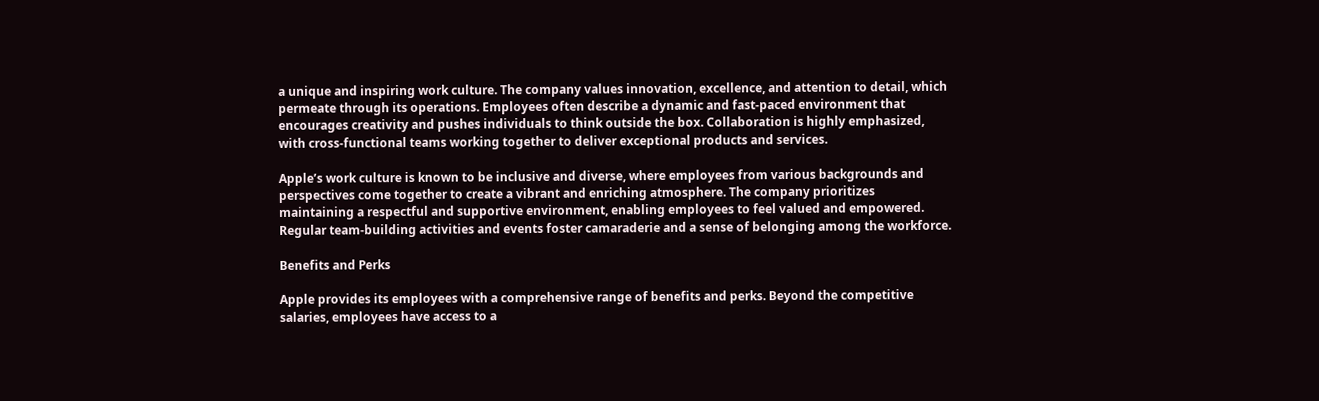a unique and inspiring work culture. The company values innovation, excellence, and attention to detail, which permeate through its operations. Employees often describe a dynamic and fast-paced environment that encourages creativity and pushes individuals to think outside the box. Collaboration is highly emphasized, with cross-functional teams working together to deliver exceptional products and services.

Apple’s work culture is known to be inclusive and diverse, where employees from various backgrounds and perspectives come together to create a vibrant and enriching atmosphere. The company prioritizes maintaining a respectful and supportive environment, enabling employees to feel valued and empowered. Regular team-building activities and events foster camaraderie and a sense of belonging among the workforce.

Benefits and Perks

Apple provides its employees with a comprehensive range of benefits and perks. Beyond the competitive salaries, employees have access to a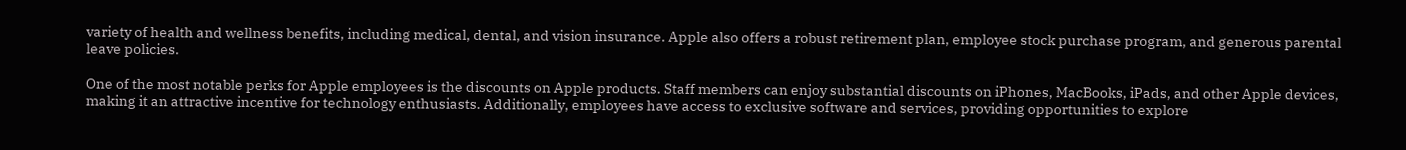variety of health and wellness benefits, including medical, dental, and vision insurance. Apple also offers a robust retirement plan, employee stock purchase program, and generous parental leave policies.

One of the most notable perks for Apple employees is the discounts on Apple products. Staff members can enjoy substantial discounts on iPhones, MacBooks, iPads, and other Apple devices, making it an attractive incentive for technology enthusiasts. Additionally, employees have access to exclusive software and services, providing opportunities to explore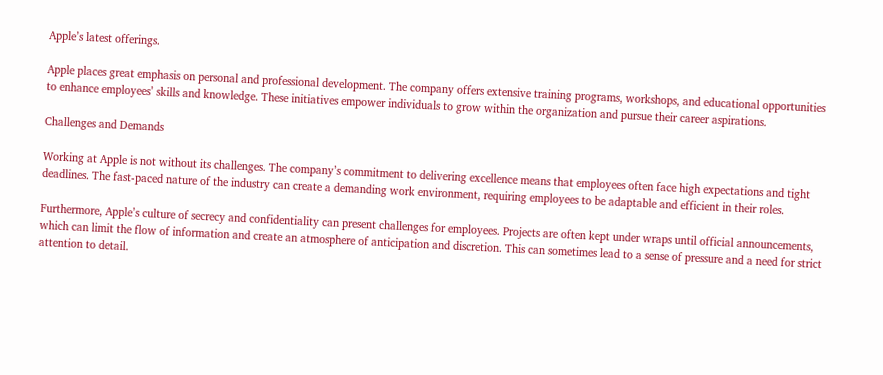Apple’s latest offerings.

Apple places great emphasis on personal and professional development. The company offers extensive training programs, workshops, and educational opportunities to enhance employees’ skills and knowledge. These initiatives empower individuals to grow within the organization and pursue their career aspirations.

Challenges and Demands

Working at Apple is not without its challenges. The company’s commitment to delivering excellence means that employees often face high expectations and tight deadlines. The fast-paced nature of the industry can create a demanding work environment, requiring employees to be adaptable and efficient in their roles.

Furthermore, Apple’s culture of secrecy and confidentiality can present challenges for employees. Projects are often kept under wraps until official announcements, which can limit the flow of information and create an atmosphere of anticipation and discretion. This can sometimes lead to a sense of pressure and a need for strict attention to detail.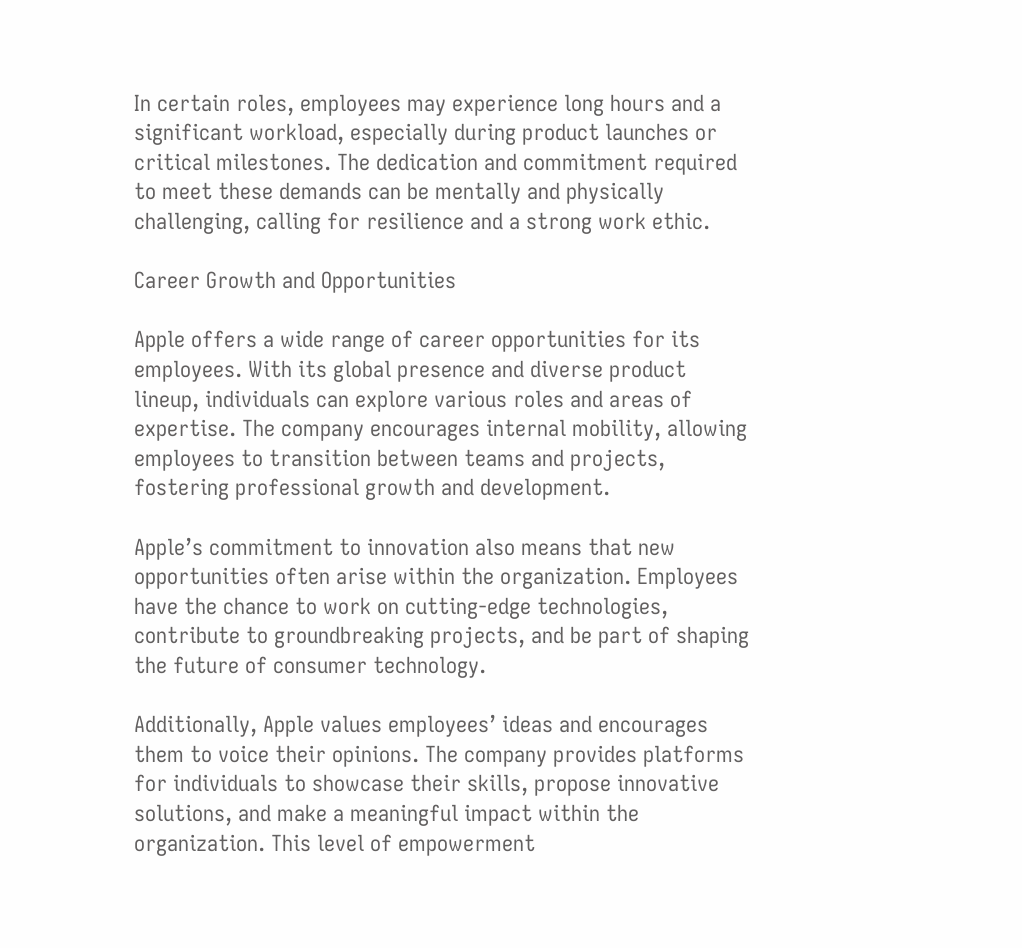In certain roles, employees may experience long hours and a significant workload, especially during product launches or critical milestones. The dedication and commitment required to meet these demands can be mentally and physically challenging, calling for resilience and a strong work ethic.

Career Growth and Opportunities

Apple offers a wide range of career opportunities for its employees. With its global presence and diverse product lineup, individuals can explore various roles and areas of expertise. The company encourages internal mobility, allowing employees to transition between teams and projects, fostering professional growth and development.

Apple’s commitment to innovation also means that new opportunities often arise within the organization. Employees have the chance to work on cutting-edge technologies, contribute to groundbreaking projects, and be part of shaping the future of consumer technology.

Additionally, Apple values employees’ ideas and encourages them to voice their opinions. The company provides platforms for individuals to showcase their skills, propose innovative solutions, and make a meaningful impact within the organization. This level of empowerment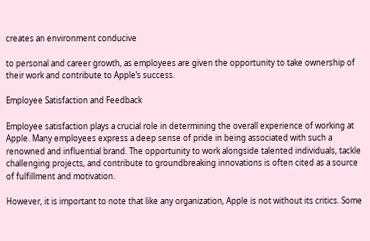creates an environment conducive

to personal and career growth, as employees are given the opportunity to take ownership of their work and contribute to Apple’s success.

Employee Satisfaction and Feedback

Employee satisfaction plays a crucial role in determining the overall experience of working at Apple. Many employees express a deep sense of pride in being associated with such a renowned and influential brand. The opportunity to work alongside talented individuals, tackle challenging projects, and contribute to groundbreaking innovations is often cited as a source of fulfillment and motivation.

However, it is important to note that like any organization, Apple is not without its critics. Some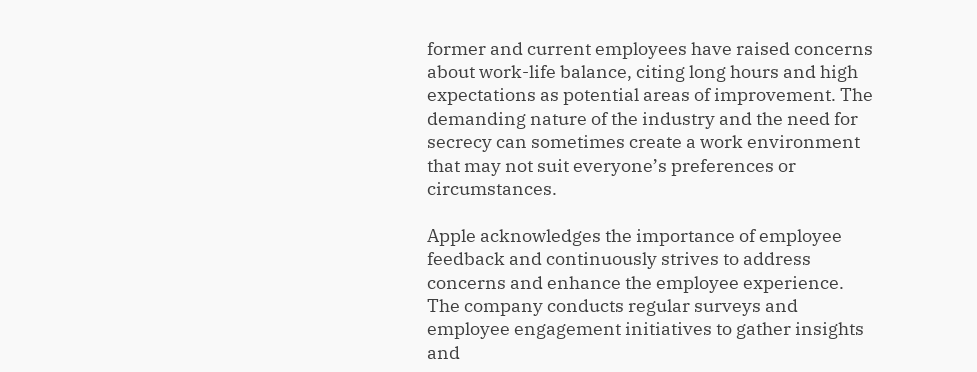former and current employees have raised concerns about work-life balance, citing long hours and high expectations as potential areas of improvement. The demanding nature of the industry and the need for secrecy can sometimes create a work environment that may not suit everyone’s preferences or circumstances.

Apple acknowledges the importance of employee feedback and continuously strives to address concerns and enhance the employee experience. The company conducts regular surveys and employee engagement initiatives to gather insights and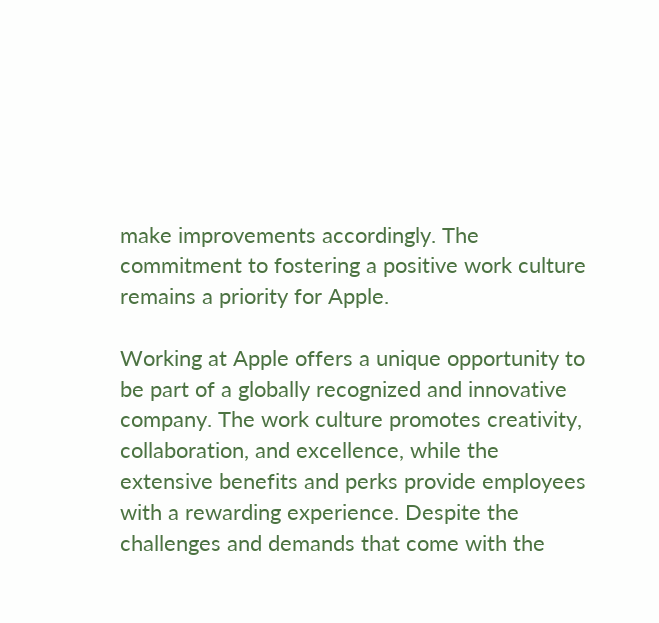make improvements accordingly. The commitment to fostering a positive work culture remains a priority for Apple.

Working at Apple offers a unique opportunity to be part of a globally recognized and innovative company. The work culture promotes creativity, collaboration, and excellence, while the extensive benefits and perks provide employees with a rewarding experience. Despite the challenges and demands that come with the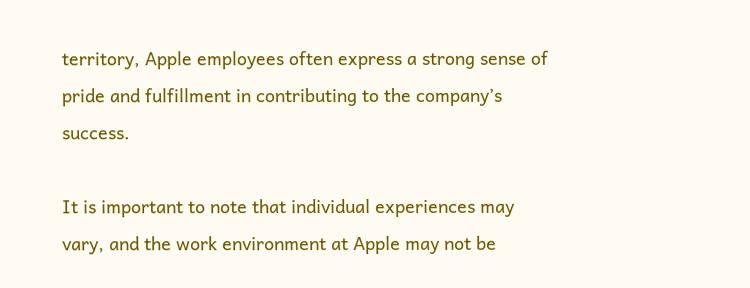territory, Apple employees often express a strong sense of pride and fulfillment in contributing to the company’s success.

It is important to note that individual experiences may vary, and the work environment at Apple may not be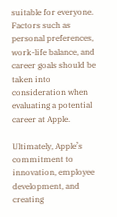suitable for everyone. Factors such as personal preferences, work-life balance, and career goals should be taken into consideration when evaluating a potential career at Apple.

Ultimately, Apple’s commitment to innovation, employee development, and creating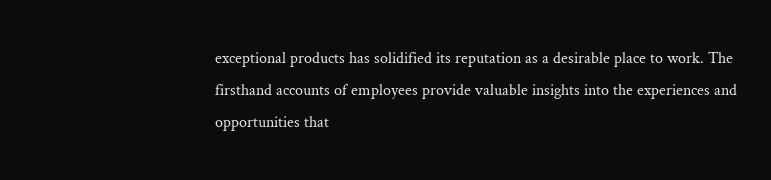exceptional products has solidified its reputation as a desirable place to work. The firsthand accounts of employees provide valuable insights into the experiences and opportunities that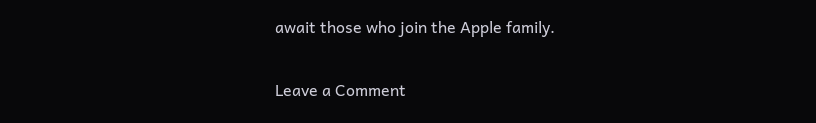await those who join the Apple family.

Leave a Comment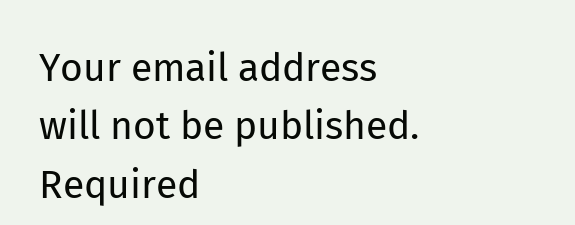Your email address will not be published. Required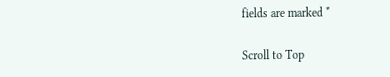fields are marked *

Scroll to Top